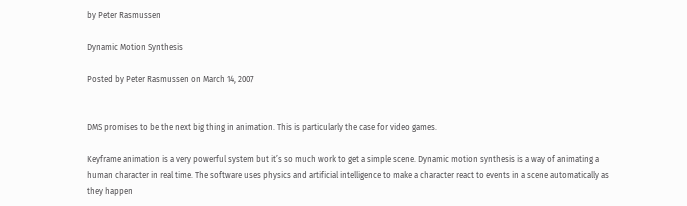by Peter Rasmussen

Dynamic Motion Synthesis

Posted by Peter Rasmussen on March 14, 2007


DMS promises to be the next big thing in animation. This is particularly the case for video games.

Keyframe animation is a very powerful system but it’s so much work to get a simple scene. Dynamic motion synthesis is a way of animating a human character in real time. The software uses physics and artificial intelligence to make a character react to events in a scene automatically as they happen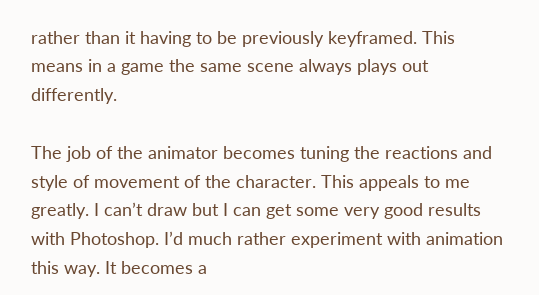rather than it having to be previously keyframed. This means in a game the same scene always plays out differently.

The job of the animator becomes tuning the reactions and style of movement of the character. This appeals to me greatly. I can’t draw but I can get some very good results with Photoshop. I’d much rather experiment with animation this way. It becomes a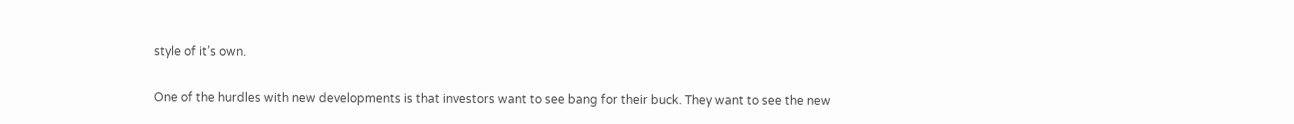style of it’s own.

One of the hurdles with new developments is that investors want to see bang for their buck. They want to see the new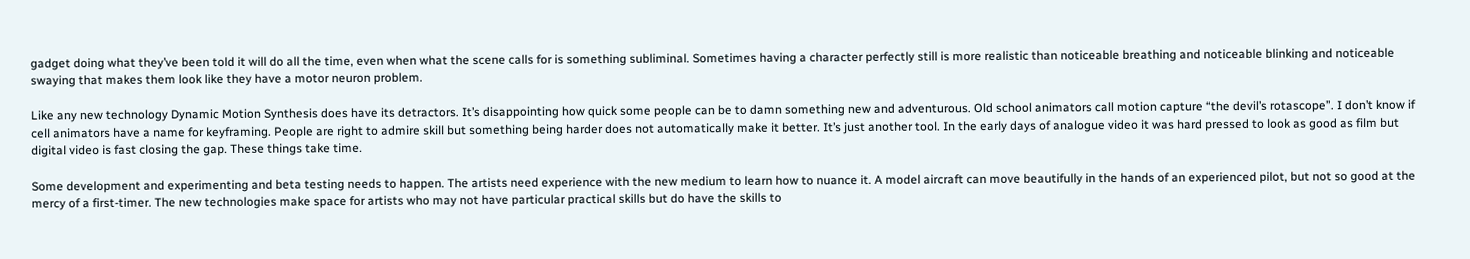gadget doing what they’ve been told it will do all the time, even when what the scene calls for is something subliminal. Sometimes having a character perfectly still is more realistic than noticeable breathing and noticeable blinking and noticeable swaying that makes them look like they have a motor neuron problem.

Like any new technology Dynamic Motion Synthesis does have its detractors. It’s disappointing how quick some people can be to damn something new and adventurous. Old school animators call motion capture “the devil’s rotascope”. I don’t know if cell animators have a name for keyframing. People are right to admire skill but something being harder does not automatically make it better. It’s just another tool. In the early days of analogue video it was hard pressed to look as good as film but digital video is fast closing the gap. These things take time.

Some development and experimenting and beta testing needs to happen. The artists need experience with the new medium to learn how to nuance it. A model aircraft can move beautifully in the hands of an experienced pilot, but not so good at the mercy of a first-timer. The new technologies make space for artists who may not have particular practical skills but do have the skills to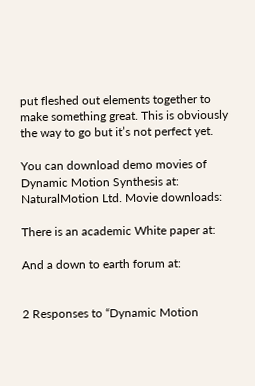put fleshed out elements together to make something great. This is obviously the way to go but it’s not perfect yet.

You can download demo movies of Dynamic Motion Synthesis at:
NaturalMotion Ltd. Movie downloads:

There is an academic White paper at:

And a down to earth forum at:


2 Responses to “Dynamic Motion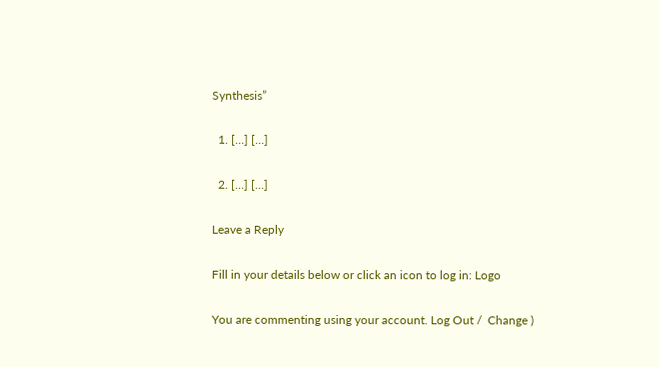Synthesis”

  1. […] […]

  2. […] […]

Leave a Reply

Fill in your details below or click an icon to log in: Logo

You are commenting using your account. Log Out /  Change )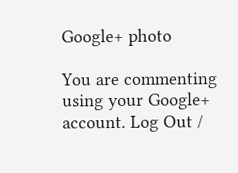Google+ photo

You are commenting using your Google+ account. Log Out /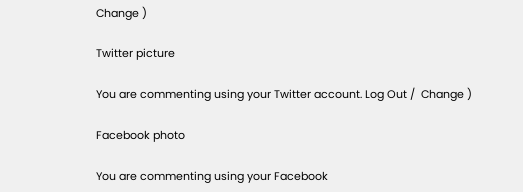Change )

Twitter picture

You are commenting using your Twitter account. Log Out /  Change )

Facebook photo

You are commenting using your Facebook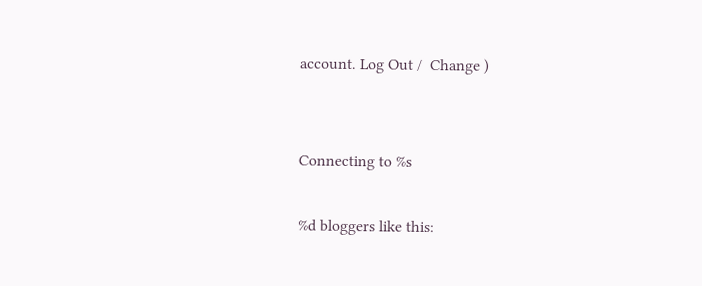account. Log Out /  Change )


Connecting to %s

%d bloggers like this: